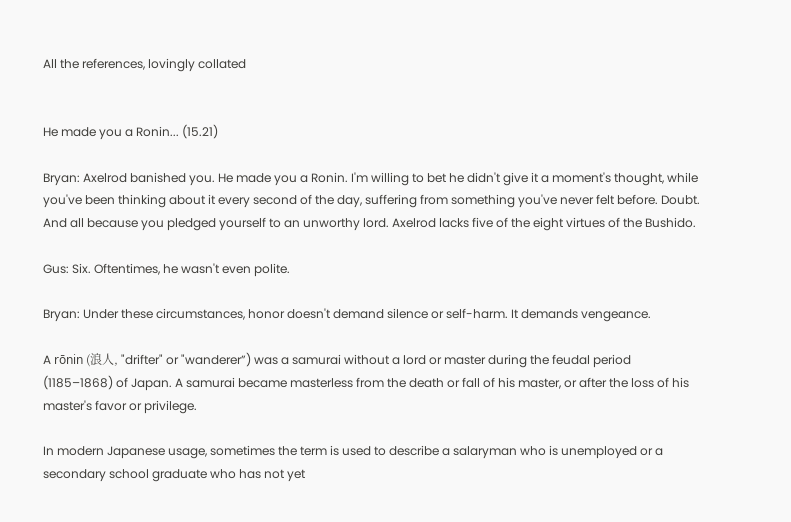All the references, lovingly collated


He made you a Ronin... (15.21)

Bryan: Axelrod banished you. He made you a Ronin. I'm willing to bet he didn't give it a moment's thought, while you've been thinking about it every second of the day, suffering from something you've never felt before. Doubt. And all because you pledged yourself to an unworthy lord. Axelrod lacks five of the eight virtues of the Bushido.

Gus: Six. Oftentimes, he wasn't even polite.

Bryan: Under these circumstances, honor doesn't demand silence or self-harm. It demands vengeance.

A rōnin (浪人, "drifter" or "wanderer”) was a samurai without a lord or master during the feudal period (1185–1868) of Japan. A samurai became masterless from the death or fall of his master, or after the loss of his master's favor or privilege.

In modern Japanese usage, sometimes the term is used to describe a salaryman who is unemployed or a secondary school graduate who has not yet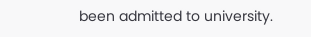been admitted to university.